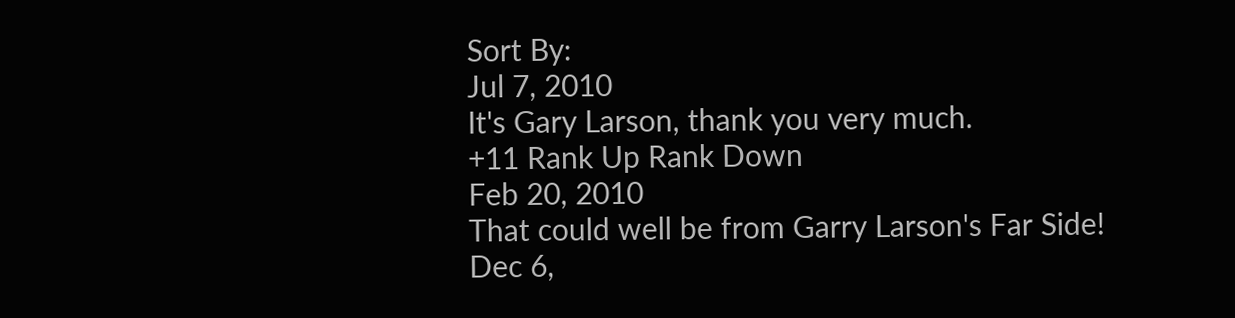Sort By:
Jul 7, 2010
It's Gary Larson, thank you very much.
+11 Rank Up Rank Down
Feb 20, 2010
That could well be from Garry Larson's Far Side!
Dec 6,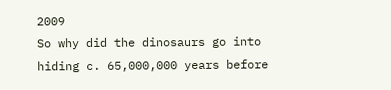2009
So why did the dinosaurs go into hiding c. 65,000,000 years before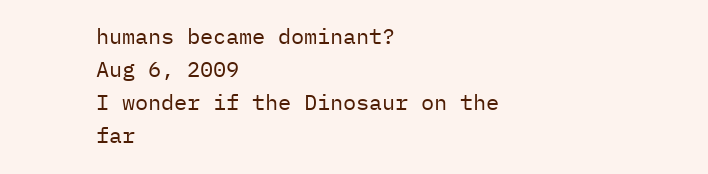humans became dominant?
Aug 6, 2009
I wonder if the Dinosaur on the far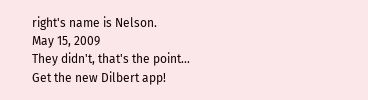right's name is Nelson.
May 15, 2009
They didn't, that's the point...
Get the new Dilbert app!